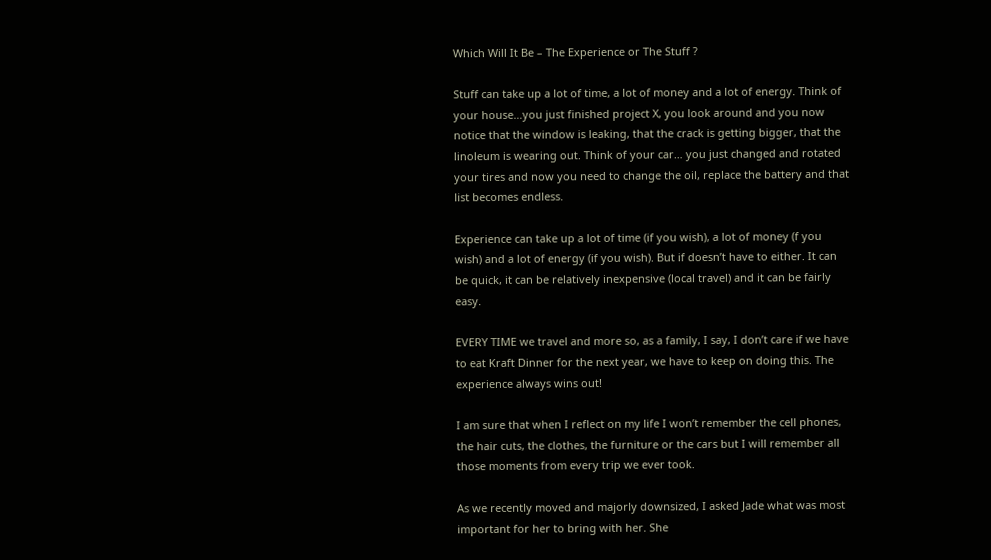Which Will It Be – The Experience or The Stuff ?

Stuff can take up a lot of time, a lot of money and a lot of energy. Think of your house…you just finished project X, you look around and you now notice that the window is leaking, that the crack is getting bigger, that the linoleum is wearing out. Think of your car… you just changed and rotated your tires and now you need to change the oil, replace the battery and that list becomes endless.

Experience can take up a lot of time (if you wish), a lot of money (f you wish) and a lot of energy (if you wish). But if doesn’t have to either. It can be quick, it can be relatively inexpensive (local travel) and it can be fairly easy.

EVERY TIME we travel and more so, as a family, I say, I don’t care if we have to eat Kraft Dinner for the next year, we have to keep on doing this. The experience always wins out!

I am sure that when I reflect on my life I won’t remember the cell phones, the hair cuts, the clothes, the furniture or the cars but I will remember all those moments from every trip we ever took.

As we recently moved and majorly downsized, I asked Jade what was most important for her to bring with her. She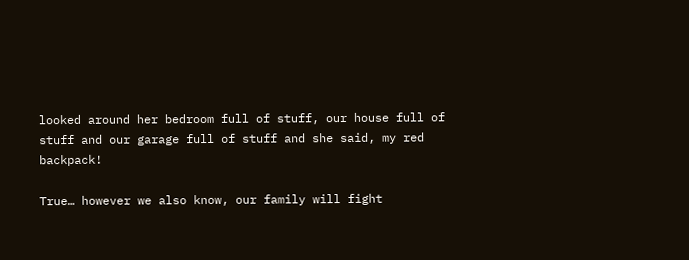looked around her bedroom full of stuff, our house full of stuff and our garage full of stuff and she said, my red backpack!

True… however we also know, our family will fight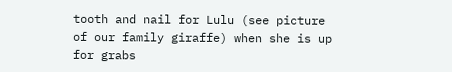tooth and nail for Lulu (see picture of our family giraffe) when she is up for grabs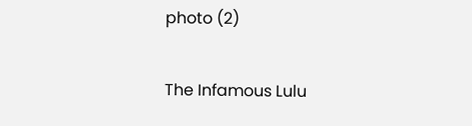photo (2)

The Infamous Lulu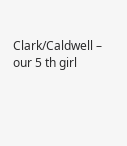Clark/Caldwell – our 5 th girl